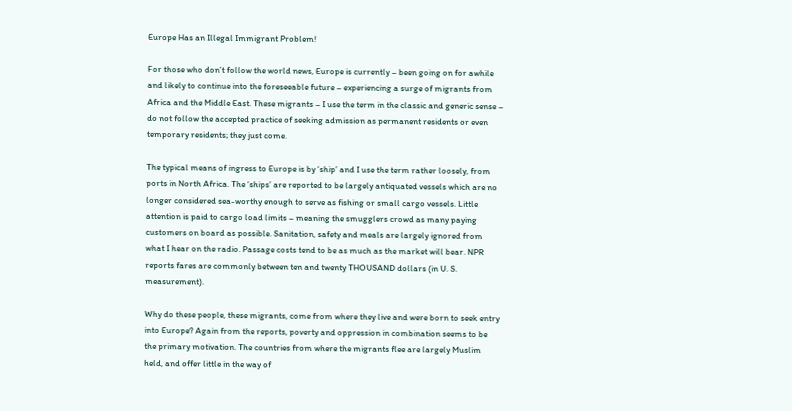Europe Has an Illegal Immigrant Problem!

For those who don’t follow the world news, Europe is currently – been going on for awhile and likely to continue into the foreseeable future – experiencing a surge of migrants from Africa and the Middle East. These migrants – I use the term in the classic and generic sense – do not follow the accepted practice of seeking admission as permanent residents or even temporary residents; they just come.

The typical means of ingress to Europe is by ‘ship’ and I use the term rather loosely, from ports in North Africa. The ‘ships’ are reported to be largely antiquated vessels which are no longer considered sea-worthy enough to serve as fishing or small cargo vessels. Little attention is paid to cargo load limits – meaning the smugglers crowd as many paying customers on board as possible. Sanitation, safety and meals are largely ignored from what I hear on the radio. Passage costs tend to be as much as the market will bear. NPR reports fares are commonly between ten and twenty THOUSAND dollars (in U. S. measurement).

Why do these people, these migrants, come from where they live and were born to seek entry into Europe? Again from the reports, poverty and oppression in combination seems to be the primary motivation. The countries from where the migrants flee are largely Muslim held, and offer little in the way of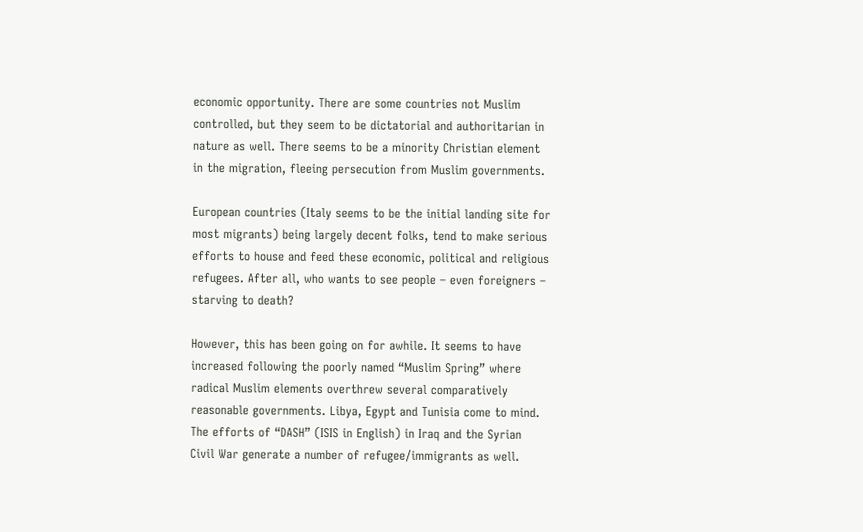economic opportunity. There are some countries not Muslim controlled, but they seem to be dictatorial and authoritarian in nature as well. There seems to be a minority Christian element in the migration, fleeing persecution from Muslim governments.

European countries (Italy seems to be the initial landing site for most migrants) being largely decent folks, tend to make serious efforts to house and feed these economic, political and religious refugees. After all, who wants to see people – even foreigners – starving to death?

However, this has been going on for awhile. It seems to have increased following the poorly named “Muslim Spring” where radical Muslim elements overthrew several comparatively reasonable governments. Libya, Egypt and Tunisia come to mind. The efforts of “DASH” (ISIS in English) in Iraq and the Syrian Civil War generate a number of refugee/immigrants as well.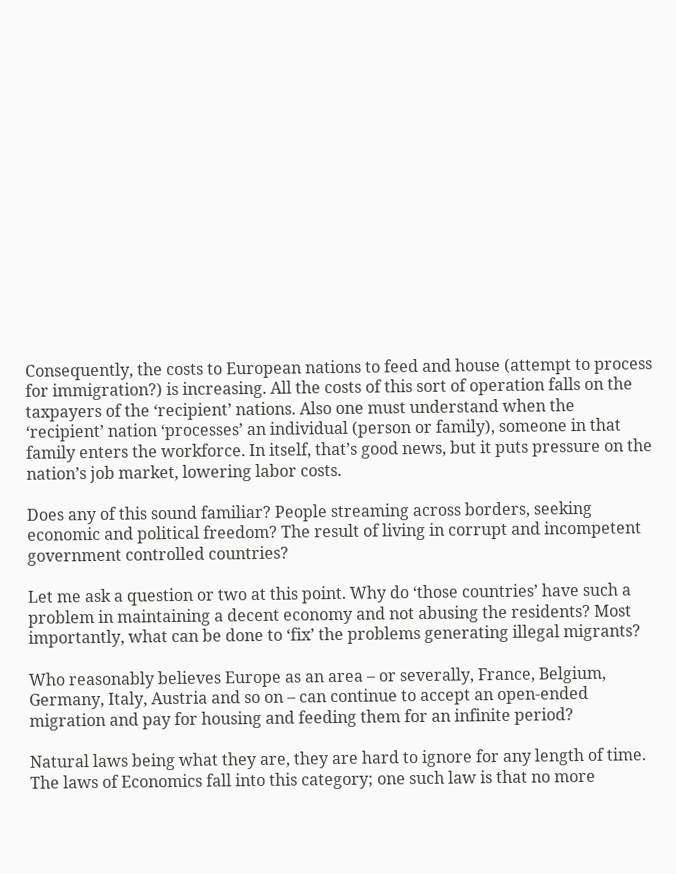Consequently, the costs to European nations to feed and house (attempt to process for immigration?) is increasing. All the costs of this sort of operation falls on the taxpayers of the ‘recipient’ nations. Also one must understand when the ‘recipient’ nation ‘processes’ an individual (person or family), someone in that family enters the workforce. In itself, that’s good news, but it puts pressure on the nation’s job market, lowering labor costs.

Does any of this sound familiar? People streaming across borders, seeking economic and political freedom? The result of living in corrupt and incompetent government controlled countries?

Let me ask a question or two at this point. Why do ‘those countries’ have such a problem in maintaining a decent economy and not abusing the residents? Most importantly, what can be done to ‘fix’ the problems generating illegal migrants?

Who reasonably believes Europe as an area – or severally, France, Belgium, Germany, Italy, Austria and so on – can continue to accept an open-ended migration and pay for housing and feeding them for an infinite period?

Natural laws being what they are, they are hard to ignore for any length of time. The laws of Economics fall into this category; one such law is that no more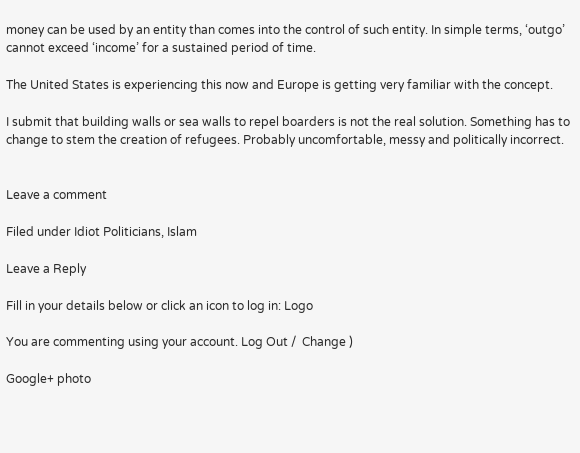money can be used by an entity than comes into the control of such entity. In simple terms, ‘outgo’ cannot exceed ‘income’ for a sustained period of time.

The United States is experiencing this now and Europe is getting very familiar with the concept.

I submit that building walls or sea walls to repel boarders is not the real solution. Something has to change to stem the creation of refugees. Probably uncomfortable, messy and politically incorrect.


Leave a comment

Filed under Idiot Politicians, Islam

Leave a Reply

Fill in your details below or click an icon to log in: Logo

You are commenting using your account. Log Out /  Change )

Google+ photo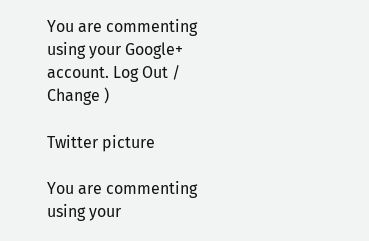You are commenting using your Google+ account. Log Out /  Change )

Twitter picture

You are commenting using your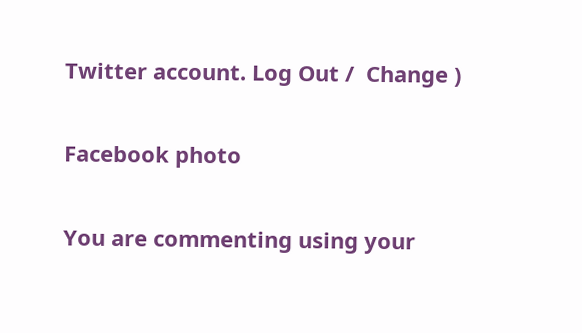Twitter account. Log Out /  Change )

Facebook photo

You are commenting using your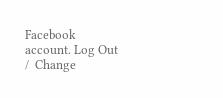Facebook account. Log Out /  Change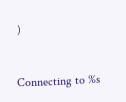)


Connecting to %s